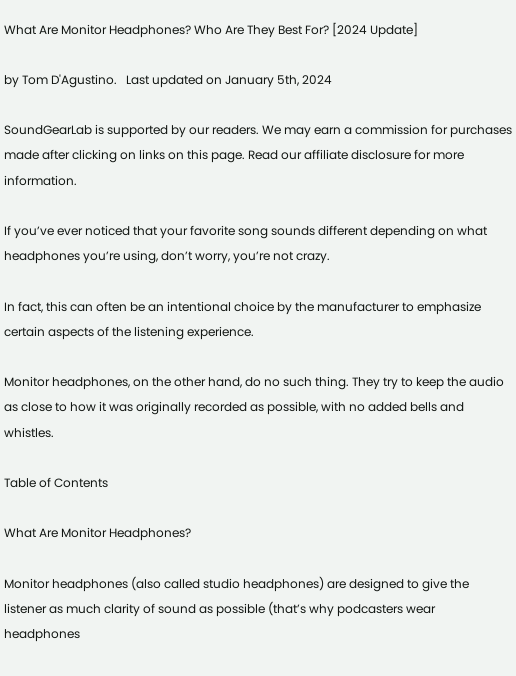What Are Monitor Headphones? Who Are They Best For? [2024 Update]

by Tom D'Agustino.   Last updated on January 5th, 2024

SoundGearLab is supported by our readers. We may earn a commission for purchases made after clicking on links on this page. Read our affiliate disclosure for more information.

If you’ve ever noticed that your favorite song sounds different depending on what headphones you’re using, don’t worry, you’re not crazy.

In fact, this can often be an intentional choice by the manufacturer to emphasize certain aspects of the listening experience.

Monitor headphones, on the other hand, do no such thing. They try to keep the audio as close to how it was originally recorded as possible, with no added bells and whistles.

Table of Contents

What Are Monitor Headphones?

Monitor headphones (also called studio headphones) are designed to give the listener as much clarity of sound as possible (that’s why podcasters wear headphones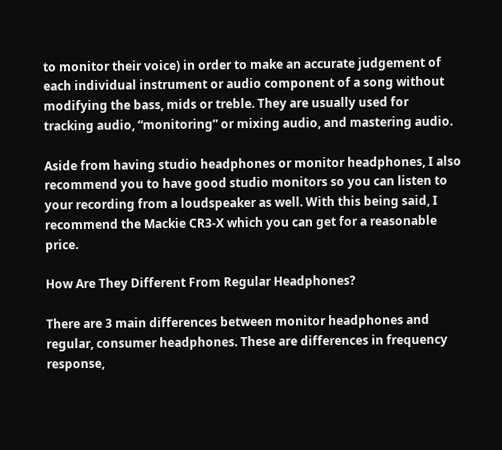to monitor their voice) in order to make an accurate judgement of each individual instrument or audio component of a song without modifying the bass, mids or treble. They are usually used for tracking audio, “monitoring” or mixing audio, and mastering audio.

Aside from having studio headphones or monitor headphones, I also recommend you to have good studio monitors so you can listen to your recording from a loudspeaker as well. With this being said, I recommend the Mackie CR3-X which you can get for a reasonable price.

How Are They Different From Regular Headphones?

There are 3 main differences between monitor headphones and regular, consumer headphones. These are differences in frequency response,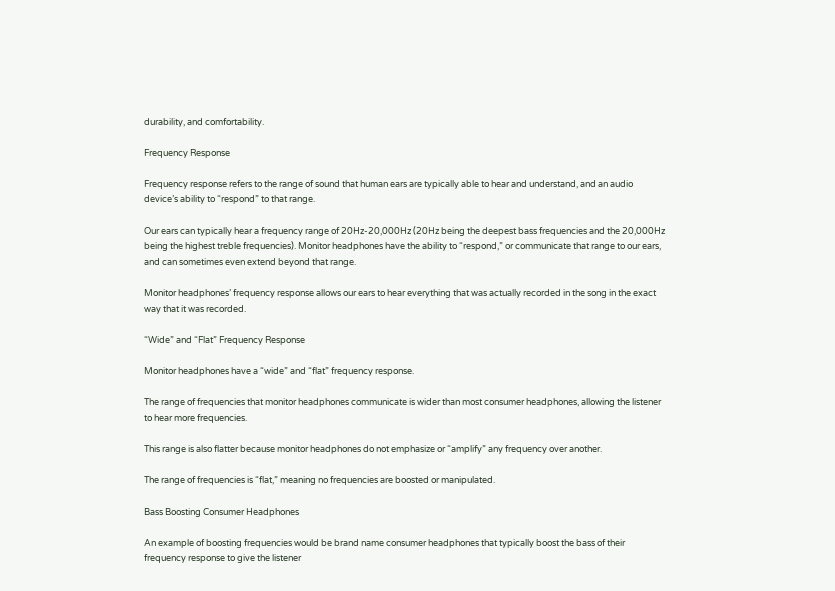durability, and comfortability.

Frequency Response

Frequency response refers to the range of sound that human ears are typically able to hear and understand, and an audio device’s ability to “respond” to that range.

Our ears can typically hear a frequency range of 20Hz-20,000Hz (20Hz being the deepest bass frequencies and the 20,000Hz being the highest treble frequencies). Monitor headphones have the ability to “respond,” or communicate that range to our ears, and can sometimes even extend beyond that range.

Monitor headphones’ frequency response allows our ears to hear everything that was actually recorded in the song in the exact way that it was recorded.

“Wide” and “Flat” Frequency Response

Monitor headphones have a “wide” and “flat” frequency response.

The range of frequencies that monitor headphones communicate is wider than most consumer headphones, allowing the listener to hear more frequencies.

This range is also flatter because monitor headphones do not emphasize or “amplify” any frequency over another.

The range of frequencies is “flat,” meaning no frequencies are boosted or manipulated.

Bass Boosting Consumer Headphones

An example of boosting frequencies would be brand name consumer headphones that typically boost the bass of their frequency response to give the listener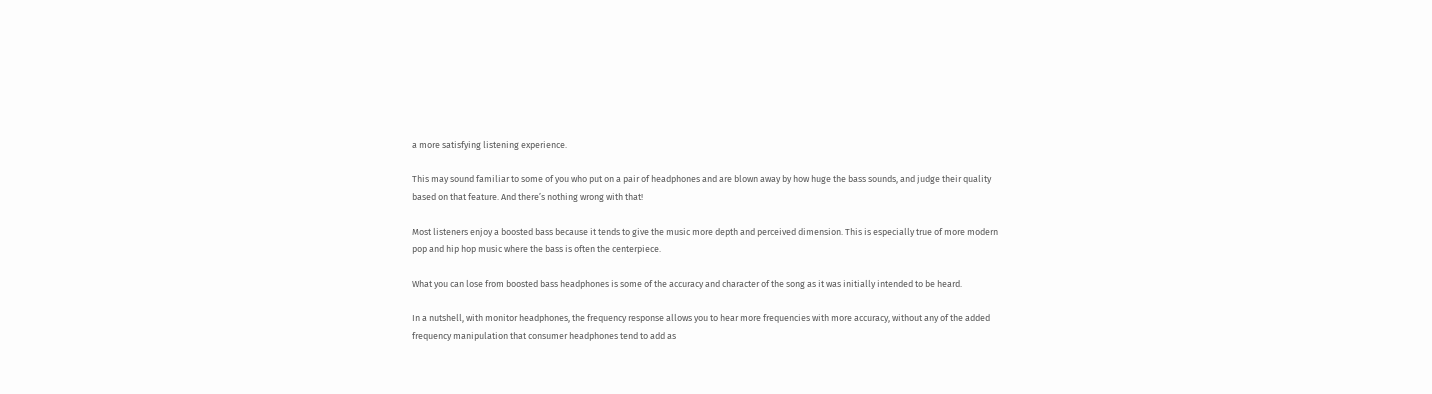a more satisfying listening experience.

This may sound familiar to some of you who put on a pair of headphones and are blown away by how huge the bass sounds, and judge their quality based on that feature. And there’s nothing wrong with that!

Most listeners enjoy a boosted bass because it tends to give the music more depth and perceived dimension. This is especially true of more modern pop and hip hop music where the bass is often the centerpiece.

What you can lose from boosted bass headphones is some of the accuracy and character of the song as it was initially intended to be heard.

In a nutshell, with monitor headphones, the frequency response allows you to hear more frequencies with more accuracy, without any of the added frequency manipulation that consumer headphones tend to add as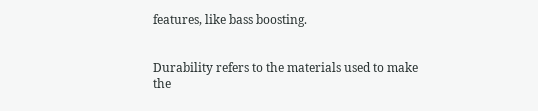features, like bass boosting.


Durability refers to the materials used to make the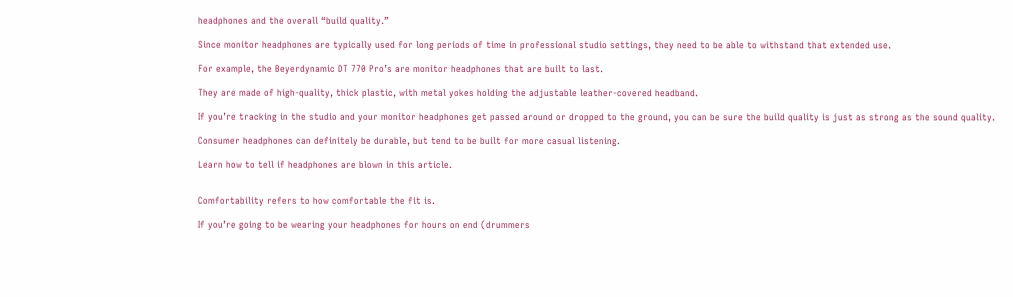headphones and the overall “build quality.”

Since monitor headphones are typically used for long periods of time in professional studio settings, they need to be able to withstand that extended use.

For example, the Beyerdynamic DT 770 Pro’s are monitor headphones that are built to last.

They are made of high-quality, thick plastic, with metal yokes holding the adjustable leather-covered headband.

If you’re tracking in the studio and your monitor headphones get passed around or dropped to the ground, you can be sure the build quality is just as strong as the sound quality.

Consumer headphones can definitely be durable, but tend to be built for more casual listening.

Learn how to tell if headphones are blown in this article.


Comfortability refers to how comfortable the fit is.

If you’re going to be wearing your headphones for hours on end (drummers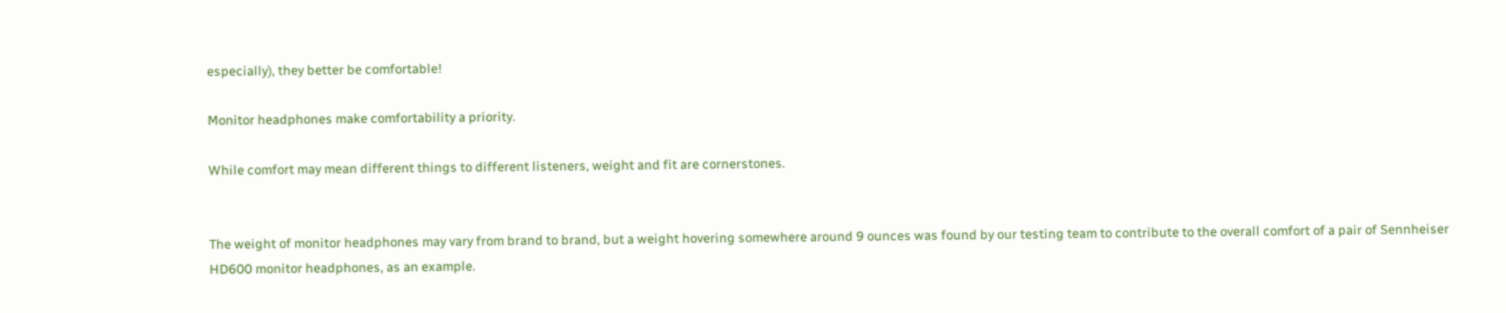especially), they better be comfortable!

Monitor headphones make comfortability a priority.

While comfort may mean different things to different listeners, weight and fit are cornerstones.


The weight of monitor headphones may vary from brand to brand, but a weight hovering somewhere around 9 ounces was found by our testing team to contribute to the overall comfort of a pair of Sennheiser HD600 monitor headphones, as an example.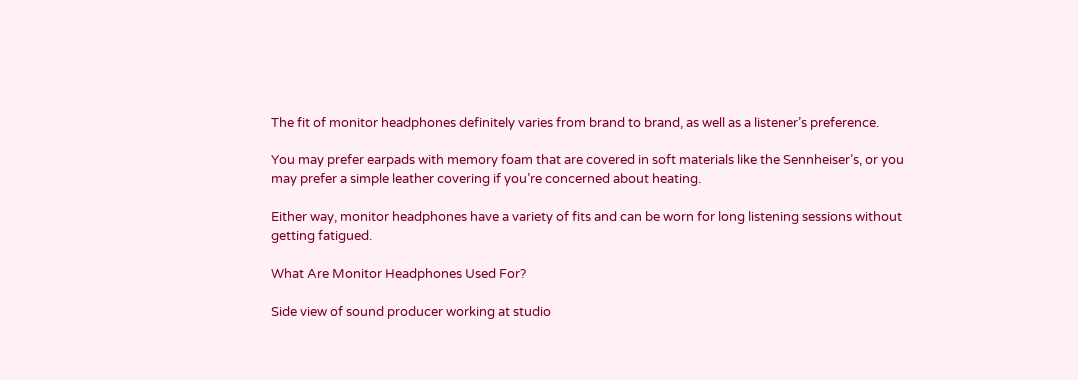The fit of monitor headphones definitely varies from brand to brand, as well as a listener’s preference.

You may prefer earpads with memory foam that are covered in soft materials like the Sennheiser’s, or you may prefer a simple leather covering if you’re concerned about heating.

Either way, monitor headphones have a variety of fits and can be worn for long listening sessions without getting fatigued.

What Are Monitor Headphones Used For?

Side view of sound producer working at studio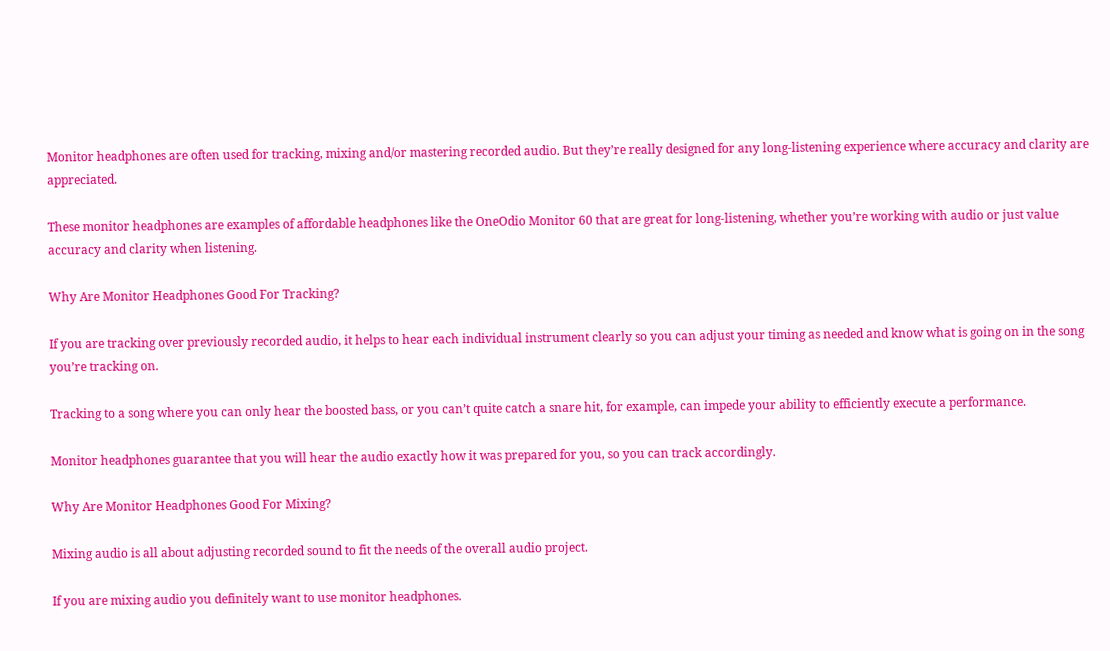Monitor headphones are often used for tracking, mixing and/or mastering recorded audio. But they’re really designed for any long-listening experience where accuracy and clarity are appreciated.

These monitor headphones are examples of affordable headphones like the OneOdio Monitor 60 that are great for long-listening, whether you’re working with audio or just value accuracy and clarity when listening.

Why Are Monitor Headphones Good For Tracking?

If you are tracking over previously recorded audio, it helps to hear each individual instrument clearly so you can adjust your timing as needed and know what is going on in the song you’re tracking on.

Tracking to a song where you can only hear the boosted bass, or you can’t quite catch a snare hit, for example, can impede your ability to efficiently execute a performance.

Monitor headphones guarantee that you will hear the audio exactly how it was prepared for you, so you can track accordingly.

Why Are Monitor Headphones Good For Mixing?

Mixing audio is all about adjusting recorded sound to fit the needs of the overall audio project.

If you are mixing audio you definitely want to use monitor headphones.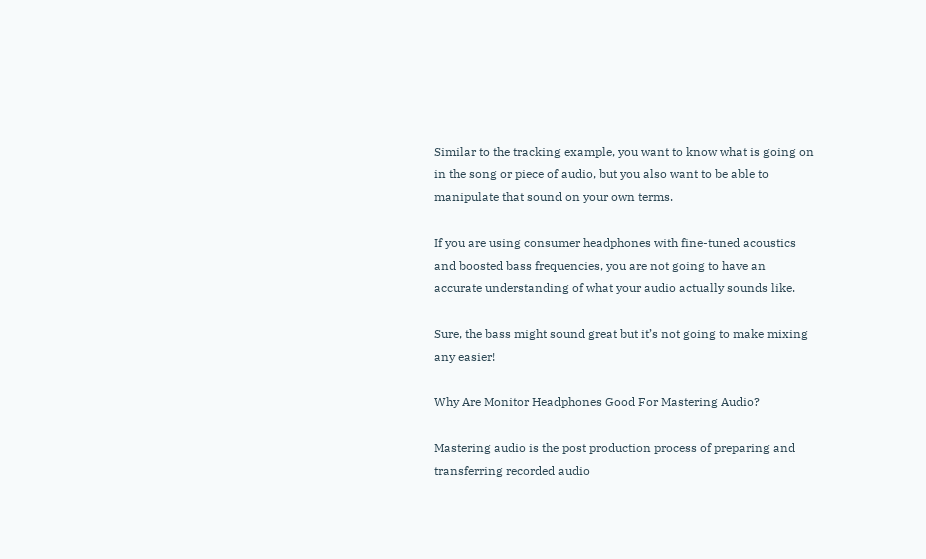Similar to the tracking example, you want to know what is going on in the song or piece of audio, but you also want to be able to manipulate that sound on your own terms.

If you are using consumer headphones with fine-tuned acoustics and boosted bass frequencies, you are not going to have an accurate understanding of what your audio actually sounds like.

Sure, the bass might sound great but it’s not going to make mixing any easier!

Why Are Monitor Headphones Good For Mastering Audio?

Mastering audio is the post production process of preparing and transferring recorded audio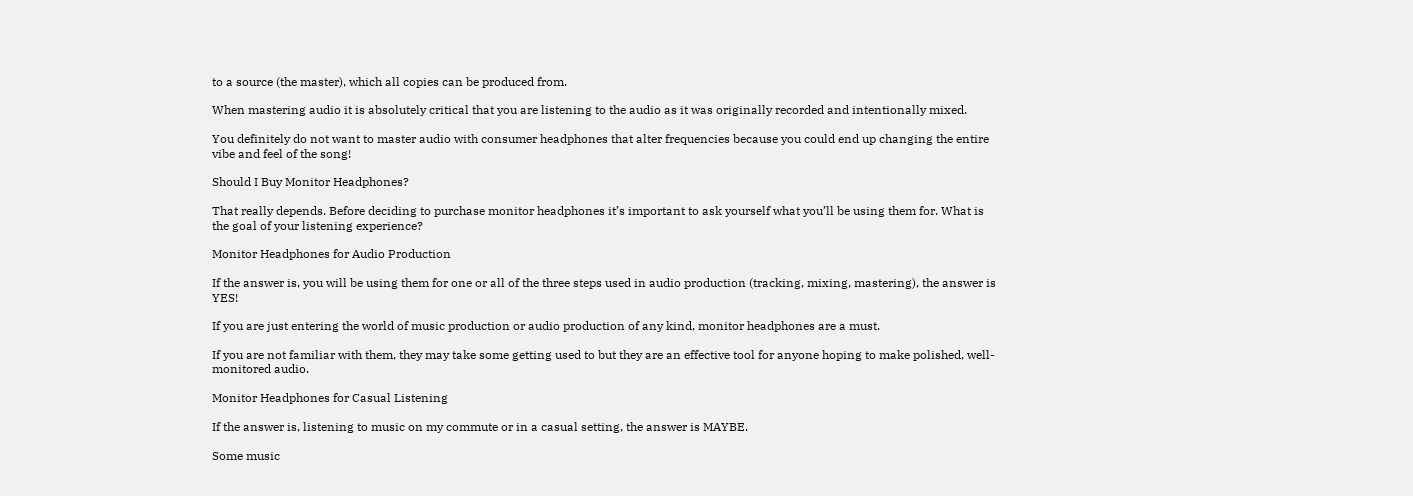to a source (the master), which all copies can be produced from.

When mastering audio it is absolutely critical that you are listening to the audio as it was originally recorded and intentionally mixed.

You definitely do not want to master audio with consumer headphones that alter frequencies because you could end up changing the entire vibe and feel of the song!

Should I Buy Monitor Headphones?

That really depends. Before deciding to purchase monitor headphones it’s important to ask yourself what you’ll be using them for. What is the goal of your listening experience?

Monitor Headphones for Audio Production

If the answer is, you will be using them for one or all of the three steps used in audio production (tracking, mixing, mastering), the answer is YES!

If you are just entering the world of music production or audio production of any kind, monitor headphones are a must.

If you are not familiar with them, they may take some getting used to but they are an effective tool for anyone hoping to make polished, well-monitored audio.

Monitor Headphones for Casual Listening

If the answer is, listening to music on my commute or in a casual setting, the answer is MAYBE.

Some music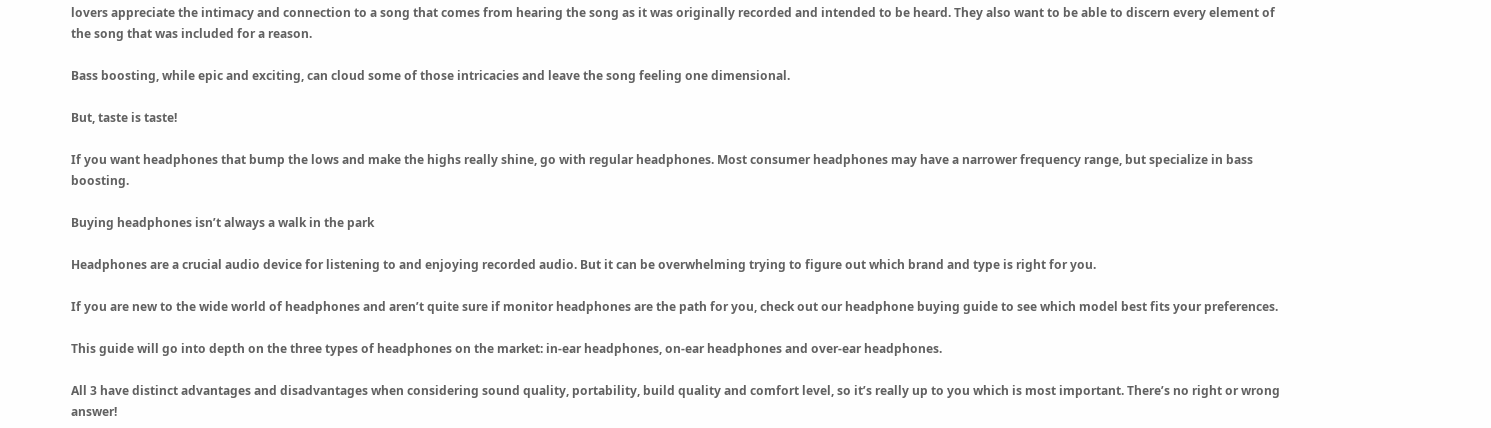lovers appreciate the intimacy and connection to a song that comes from hearing the song as it was originally recorded and intended to be heard. They also want to be able to discern every element of the song that was included for a reason.

Bass boosting, while epic and exciting, can cloud some of those intricacies and leave the song feeling one dimensional.

But, taste is taste!

If you want headphones that bump the lows and make the highs really shine, go with regular headphones. Most consumer headphones may have a narrower frequency range, but specialize in bass boosting.

Buying headphones isn’t always a walk in the park

Headphones are a crucial audio device for listening to and enjoying recorded audio. But it can be overwhelming trying to figure out which brand and type is right for you.

If you are new to the wide world of headphones and aren’t quite sure if monitor headphones are the path for you, check out our headphone buying guide to see which model best fits your preferences.

This guide will go into depth on the three types of headphones on the market: in-ear headphones, on-ear headphones and over-ear headphones.

All 3 have distinct advantages and disadvantages when considering sound quality, portability, build quality and comfort level, so it’s really up to you which is most important. There’s no right or wrong answer!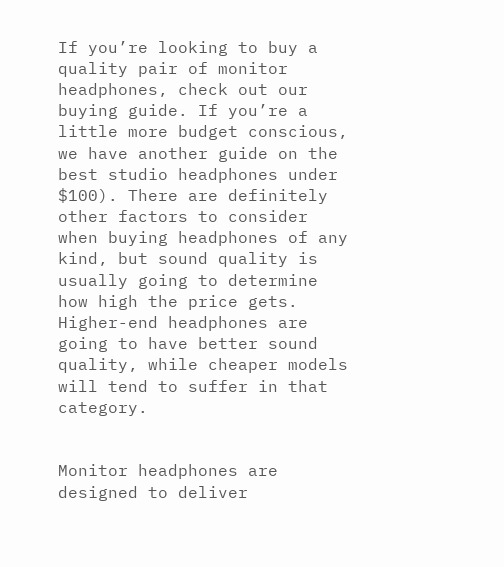If you’re looking to buy a quality pair of monitor headphones, check out our buying guide. If you’re a little more budget conscious, we have another guide on the best studio headphones under $100). There are definitely other factors to consider when buying headphones of any kind, but sound quality is usually going to determine how high the price gets. Higher-end headphones are going to have better sound quality, while cheaper models will tend to suffer in that category.


Monitor headphones are designed to deliver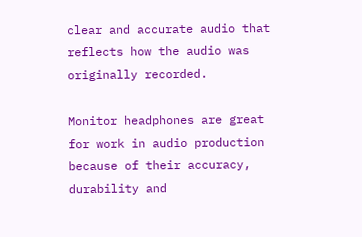clear and accurate audio that reflects how the audio was originally recorded.

Monitor headphones are great for work in audio production because of their accuracy, durability and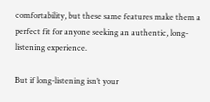comfortability, but these same features make them a perfect fit for anyone seeking an authentic, long-listening experience.

But if long-listening isn’t your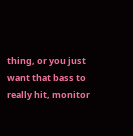thing, or you just want that bass to really hit, monitor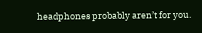headphones probably aren’t for you.